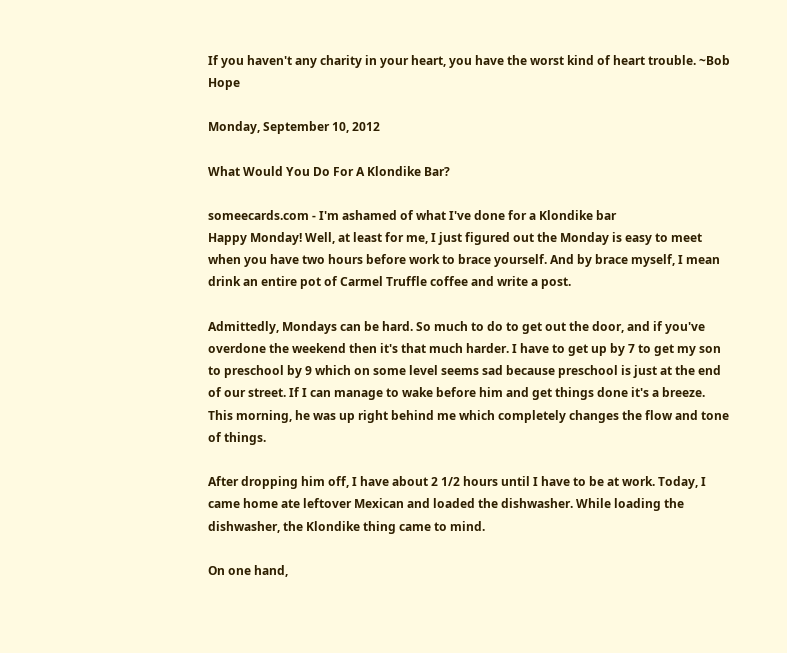If you haven't any charity in your heart, you have the worst kind of heart trouble. ~Bob Hope

Monday, September 10, 2012

What Would You Do For A Klondike Bar?

someecards.com - I'm ashamed of what I've done for a Klondike bar
Happy Monday! Well, at least for me, I just figured out the Monday is easy to meet when you have two hours before work to brace yourself. And by brace myself, I mean drink an entire pot of Carmel Truffle coffee and write a post.

Admittedly, Mondays can be hard. So much to do to get out the door, and if you've overdone the weekend then it's that much harder. I have to get up by 7 to get my son to preschool by 9 which on some level seems sad because preschool is just at the end of our street. If I can manage to wake before him and get things done it's a breeze. This morning, he was up right behind me which completely changes the flow and tone of things.

After dropping him off, I have about 2 1/2 hours until I have to be at work. Today, I came home ate leftover Mexican and loaded the dishwasher. While loading the dishwasher, the Klondike thing came to mind.

On one hand,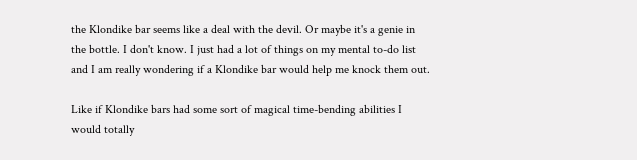the Klondike bar seems like a deal with the devil. Or maybe it's a genie in the bottle. I don't know. I just had a lot of things on my mental to-do list and I am really wondering if a Klondike bar would help me knock them out.

Like if Klondike bars had some sort of magical time-bending abilities I would totally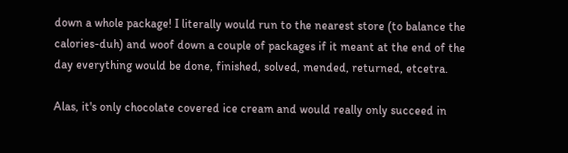down a whole package! I literally would run to the nearest store (to balance the calories-duh) and woof down a couple of packages if it meant at the end of the day everything would be done, finished, solved, mended, returned, etcetra.

Alas, it's only chocolate covered ice cream and would really only succeed in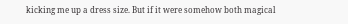kicking me up a dress size. But if it were somehow both magical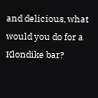and delicious, what would you do for a Klondike bar?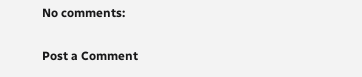No comments:

Post a Comment